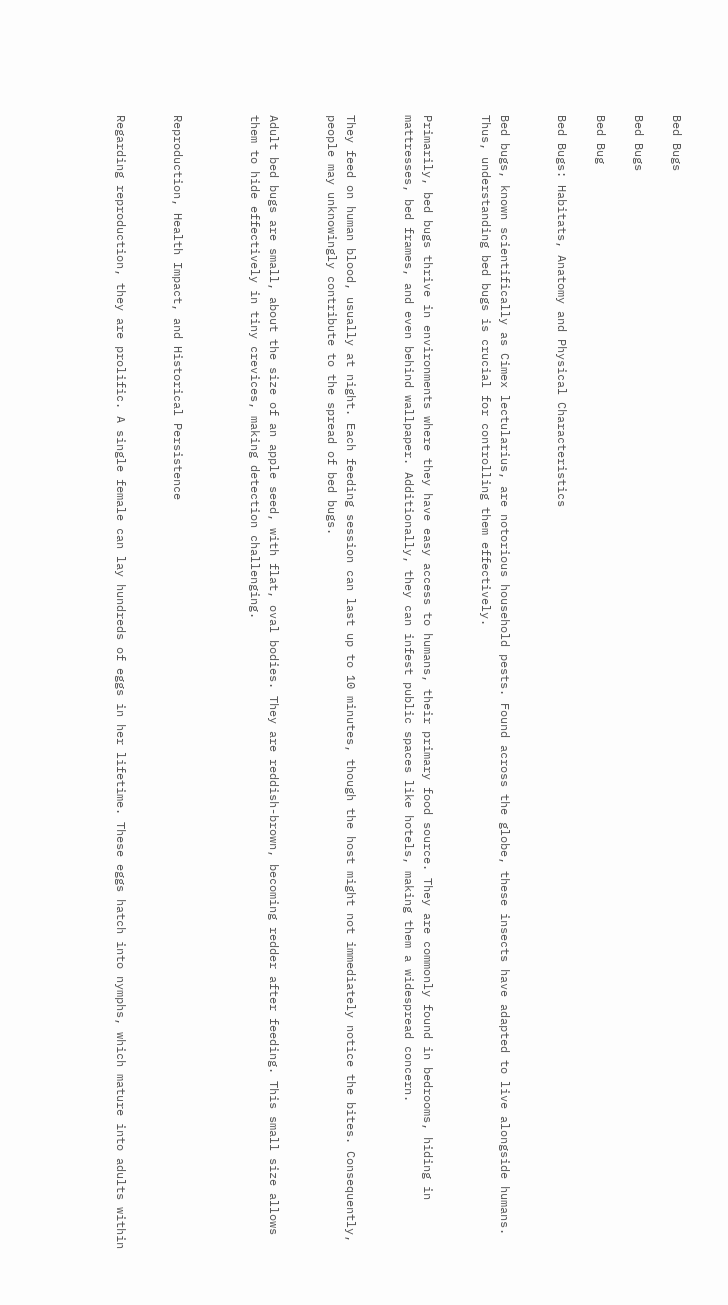Bed Bugs

Bed Bugs

Bed Bug

Bed Bugs: Habitats, Anatomy and Physical Characteristics


Bed bugs, known scientifically as Cimex lectularius, are notorious household pests. Found across the globe, these insects have adapted to live alongside humans. Thus, understanding bed bugs is crucial for controlling them effectively.


Primarily, bed bugs thrive in environments where they have easy access to humans, their primary food source. They are commonly found in bedrooms, hiding in mattresses, bed frames, and even behind wallpaper. Additionally, they can infest public spaces like hotels, making them a widespread concern.


They feed on human blood, usually at night. Each feeding session can last up to 10 minutes, though the host might not immediately notice the bites. Consequently, people may unknowingly contribute to the spread of bed bugs.


Adult bed bugs are small, about the size of an apple seed, with flat, oval bodies. They are reddish-brown, becoming redder after feeding. This small size allows them to hide effectively in tiny crevices, making detection challenging.



Reproduction, Health Impact, and Historical Persistence


Regarding reproduction, they are prolific. A single female can lay hundreds of eggs in her lifetime. These eggs hatch into nymphs, which mature into adults within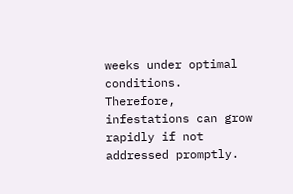weeks under optimal conditions. Therefore, infestations can grow rapidly if not addressed promptly.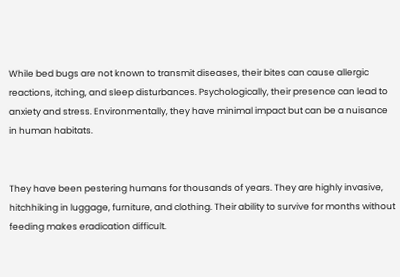While bed bugs are not known to transmit diseases, their bites can cause allergic reactions, itching, and sleep disturbances. Psychologically, their presence can lead to anxiety and stress. Environmentally, they have minimal impact but can be a nuisance in human habitats.


They have been pestering humans for thousands of years. They are highly invasive, hitchhiking in luggage, furniture, and clothing. Their ability to survive for months without feeding makes eradication difficult.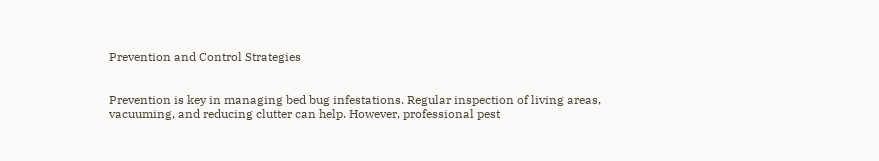Prevention and Control Strategies


Prevention is key in managing bed bug infestations. Regular inspection of living areas, vacuuming, and reducing clutter can help. However, professional pest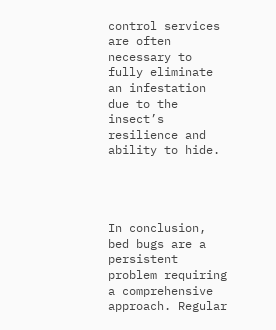control services are often necessary to fully eliminate an infestation due to the insect’s resilience and ability to hide.




In conclusion, bed bugs are a persistent problem requiring a comprehensive approach. Regular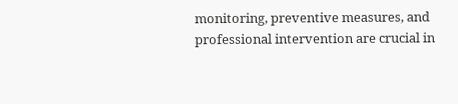monitoring, preventive measures, and professional intervention are crucial in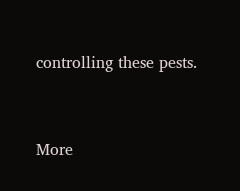controlling these pests.


More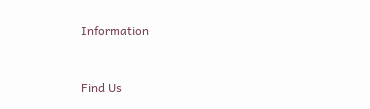Information


Find Us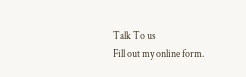Talk To us
Fill out my online form.